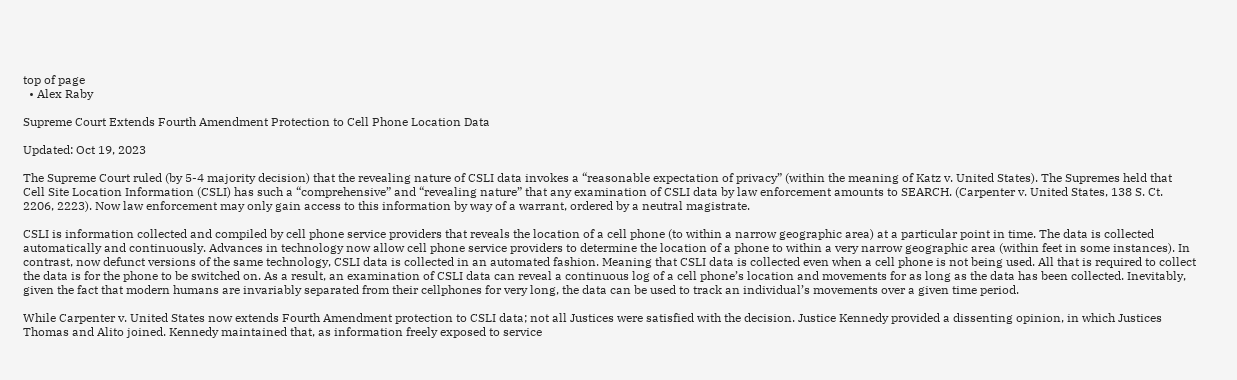top of page
  • Alex Raby

Supreme Court Extends Fourth Amendment Protection to Cell Phone Location Data

Updated: Oct 19, 2023

The Supreme Court ruled (by 5-4 majority decision) that the revealing nature of CSLI data invokes a “reasonable expectation of privacy” (within the meaning of Katz v. United States). The Supremes held that Cell Site Location Information (CSLI) has such a “comprehensive” and “revealing nature” that any examination of CSLI data by law enforcement amounts to SEARCH. (Carpenter v. United States, 138 S. Ct. 2206, 2223). Now law enforcement may only gain access to this information by way of a warrant, ordered by a neutral magistrate.

CSLI is information collected and compiled by cell phone service providers that reveals the location of a cell phone (to within a narrow geographic area) at a particular point in time. The data is collected automatically and continuously. Advances in technology now allow cell phone service providers to determine the location of a phone to within a very narrow geographic area (within feet in some instances). In contrast, now defunct versions of the same technology, CSLI data is collected in an automated fashion. Meaning that CSLI data is collected even when a cell phone is not being used. All that is required to collect the data is for the phone to be switched on. As a result, an examination of CSLI data can reveal a continuous log of a cell phone’s location and movements for as long as the data has been collected. Inevitably, given the fact that modern humans are invariably separated from their cellphones for very long, the data can be used to track an individual’s movements over a given time period.

While Carpenter v. United States now extends Fourth Amendment protection to CSLI data; not all Justices were satisfied with the decision. Justice Kennedy provided a dissenting opinion, in which Justices Thomas and Alito joined. Kennedy maintained that, as information freely exposed to service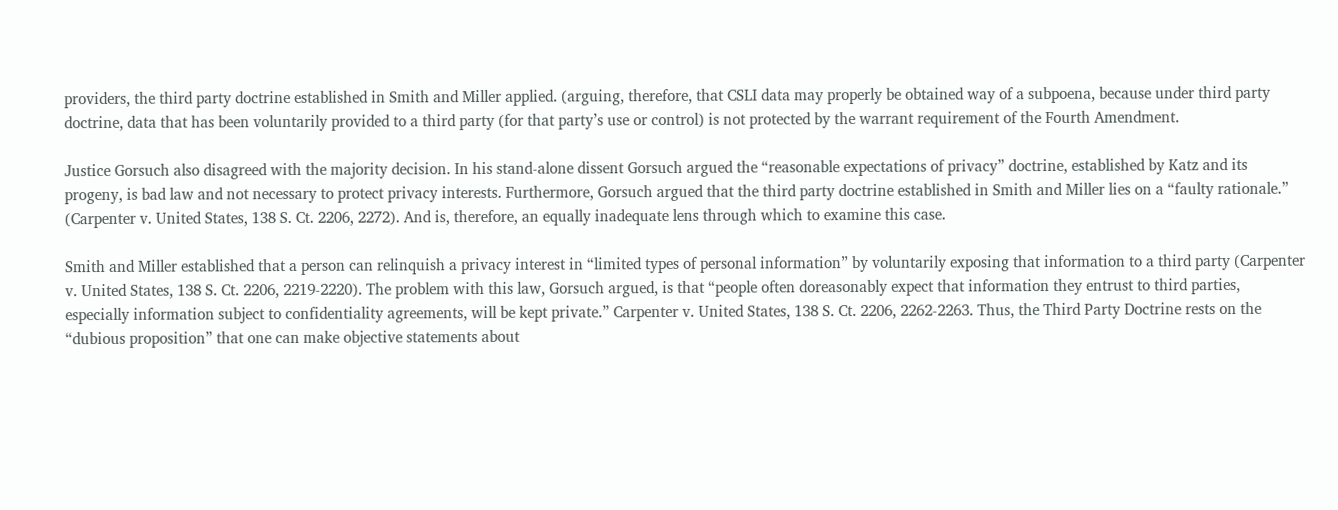providers, the third party doctrine established in Smith and Miller applied. (arguing, therefore, that CSLI data may properly be obtained way of a subpoena, because under third party doctrine, data that has been voluntarily provided to a third party (for that party’s use or control) is not protected by the warrant requirement of the Fourth Amendment.

Justice Gorsuch also disagreed with the majority decision. In his stand-alone dissent Gorsuch argued the “reasonable expectations of privacy” doctrine, established by Katz and its progeny, is bad law and not necessary to protect privacy interests. Furthermore, Gorsuch argued that the third party doctrine established in Smith and Miller lies on a “faulty rationale.” (Carpenter v. United States, 138 S. Ct. 2206, 2272). And is, therefore, an equally inadequate lens through which to examine this case.

Smith and Miller established that a person can relinquish a privacy interest in “limited types of personal information” by voluntarily exposing that information to a third party (Carpenter v. United States, 138 S. Ct. 2206, 2219-2220). The problem with this law, Gorsuch argued, is that “people often doreasonably expect that information they entrust to third parties, especially information subject to confidentiality agreements, will be kept private.” Carpenter v. United States, 138 S. Ct. 2206, 2262-2263. Thus, the Third Party Doctrine rests on the “dubious proposition” that one can make objective statements about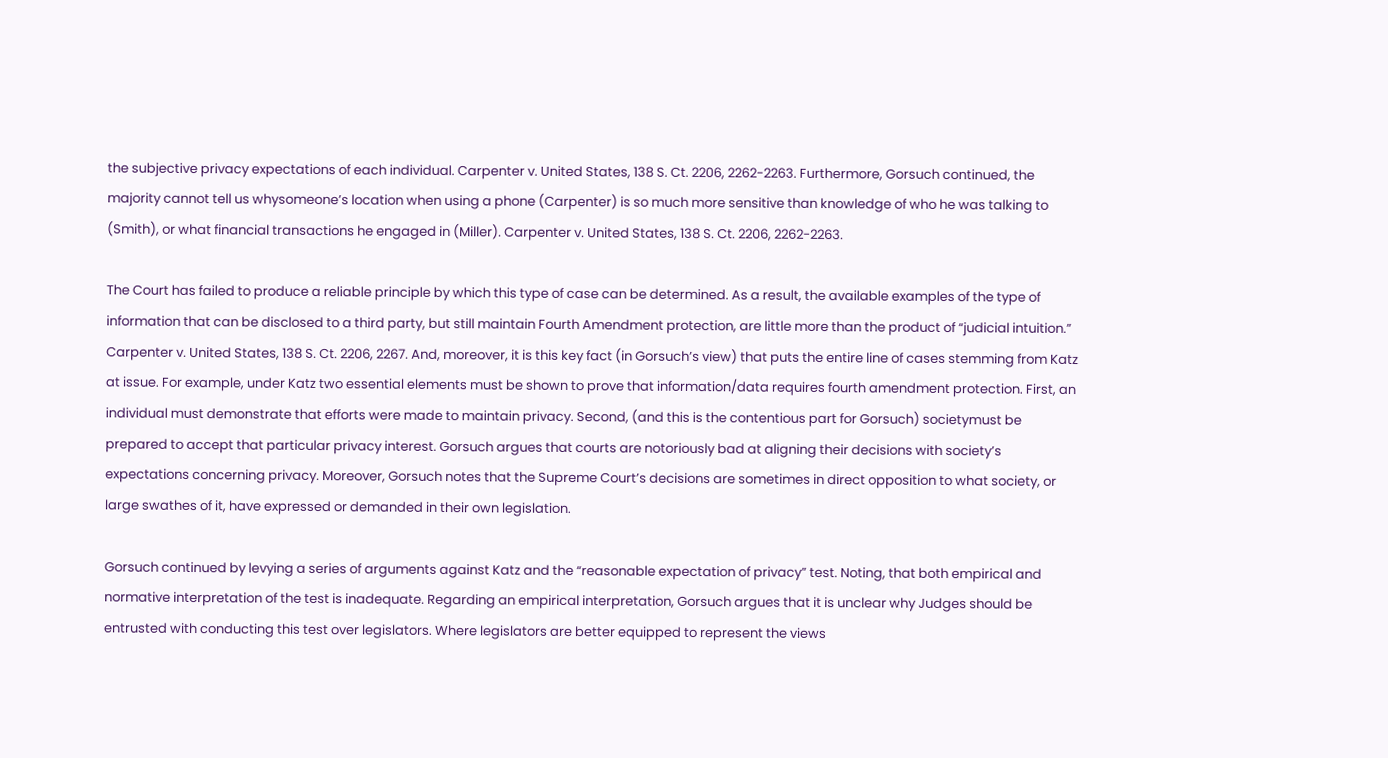the subjective privacy expectations of each individual. Carpenter v. United States, 138 S. Ct. 2206, 2262-2263. Furthermore, Gorsuch continued, the majority cannot tell us whysomeone’s location when using a phone (Carpenter) is so much more sensitive than knowledge of who he was talking to (Smith), or what financial transactions he engaged in (Miller). Carpenter v. United States, 138 S. Ct. 2206, 2262-2263.

The Court has failed to produce a reliable principle by which this type of case can be determined. As a result, the available examples of the type of information that can be disclosed to a third party, but still maintain Fourth Amendment protection, are little more than the product of “judicial intuition.” Carpenter v. United States, 138 S. Ct. 2206, 2267. And, moreover, it is this key fact (in Gorsuch’s view) that puts the entire line of cases stemming from Katz at issue. For example, under Katz two essential elements must be shown to prove that information/data requires fourth amendment protection. First, an individual must demonstrate that efforts were made to maintain privacy. Second, (and this is the contentious part for Gorsuch) societymust be prepared to accept that particular privacy interest. Gorsuch argues that courts are notoriously bad at aligning their decisions with society’s expectations concerning privacy. Moreover, Gorsuch notes that the Supreme Court’s decisions are sometimes in direct opposition to what society, or large swathes of it, have expressed or demanded in their own legislation.

Gorsuch continued by levying a series of arguments against Katz and the “reasonable expectation of privacy” test. Noting, that both empirical and normative interpretation of the test is inadequate. Regarding an empirical interpretation, Gorsuch argues that it is unclear why Judges should be entrusted with conducting this test over legislators. Where legislators are better equipped to represent the views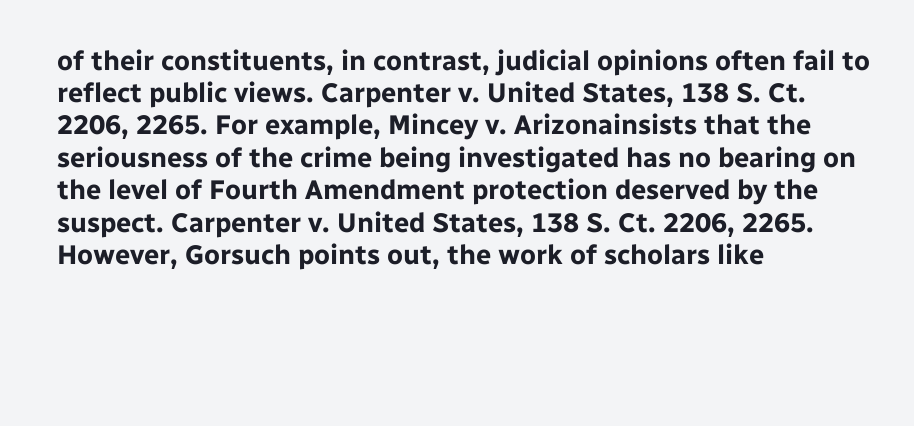of their constituents, in contrast, judicial opinions often fail to reflect public views. Carpenter v. United States, 138 S. Ct. 2206, 2265. For example, Mincey v. Arizonainsists that the seriousness of the crime being investigated has no bearing on the level of Fourth Amendment protection deserved by the suspect. Carpenter v. United States, 138 S. Ct. 2206, 2265. However, Gorsuch points out, the work of scholars like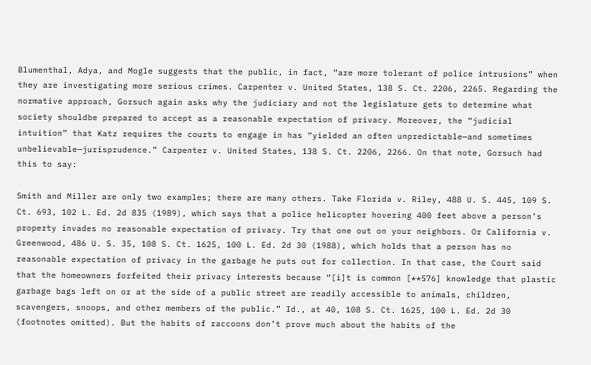Blumenthal, Adya, and Mogle suggests that the public, in fact, “are more tolerant of police intrusions” when they are investigating more serious crimes. Carpenter v. United States, 138 S. Ct. 2206, 2265. Regarding the normative approach, Gorsuch again asks why the judiciary and not the legislature gets to determine what society shouldbe prepared to accept as a reasonable expectation of privacy. Moreover, the “judicial intuition” that Katz requires the courts to engage in has “yielded an often unpredictable—and sometimes unbelievable—jurisprudence.” Carpenter v. United States, 138 S. Ct. 2206, 2266. On that note, Gorsuch had this to say:

Smith and Miller are only two examples; there are many others. Take Florida v. Riley, 488 U. S. 445, 109 S. Ct. 693, 102 L. Ed. 2d 835 (1989), which says that a police helicopter hovering 400 feet above a person’s property invades no reasonable expectation of privacy. Try that one out on your neighbors. Or California v. Greenwood, 486 U. S. 35, 108 S. Ct. 1625, 100 L. Ed. 2d 30 (1988), which holds that a person has no reasonable expectation of privacy in the garbage he puts out for collection. In that case, the Court said that the homeowners forfeited their privacy interests because “[i]t is common [**576] knowledge that plastic garbage bags left on or at the side of a public street are readily accessible to animals, children, scavengers, snoops, and other members of the public.” Id., at 40, 108 S. Ct. 1625, 100 L. Ed. 2d 30 (footnotes omitted). But the habits of raccoons don’t prove much about the habits of the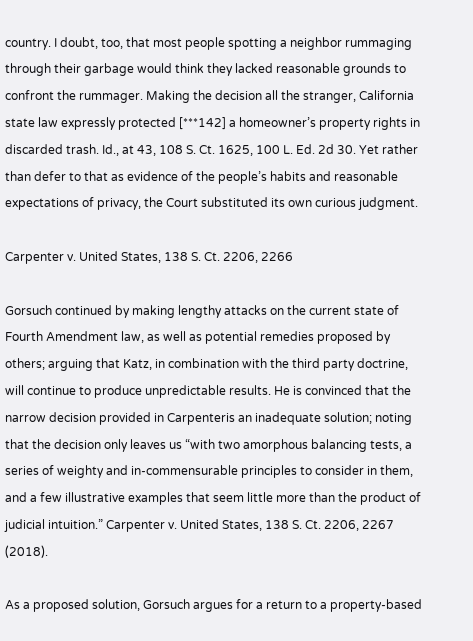country. I doubt, too, that most people spotting a neighbor rummaging through their garbage would think they lacked reasonable grounds to confront the rummager. Making the decision all the stranger, California state law expressly protected [***142] a homeowner’s property rights in discarded trash. Id., at 43, 108 S. Ct. 1625, 100 L. Ed. 2d 30. Yet rather than defer to that as evidence of the people’s habits and reasonable expectations of privacy, the Court substituted its own curious judgment.

Carpenter v. United States, 138 S. Ct. 2206, 2266

Gorsuch continued by making lengthy attacks on the current state of Fourth Amendment law, as well as potential remedies proposed by others; arguing that Katz, in combination with the third party doctrine, will continue to produce unpredictable results. He is convinced that the narrow decision provided in Carpenteris an inadequate solution; noting that the decision only leaves us “with two amorphous balancing tests, a series of weighty and in-commensurable principles to consider in them, and a few illustrative examples that seem little more than the product of judicial intuition.” Carpenter v. United States, 138 S. Ct. 2206, 2267 (2018).

As a proposed solution, Gorsuch argues for a return to a property-based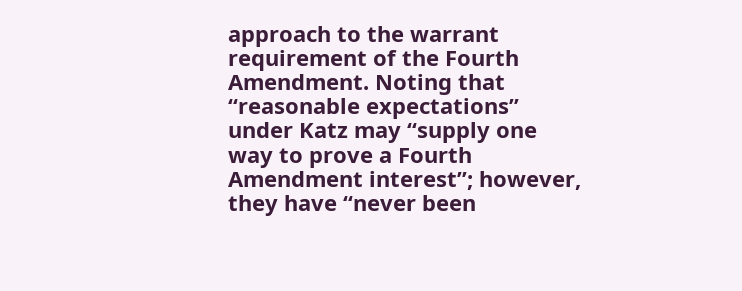approach to the warrant requirement of the Fourth Amendment. Noting that “reasonable expectations” under Katz may “supply one way to prove a Fourth Amendment interest”; however, they have “never been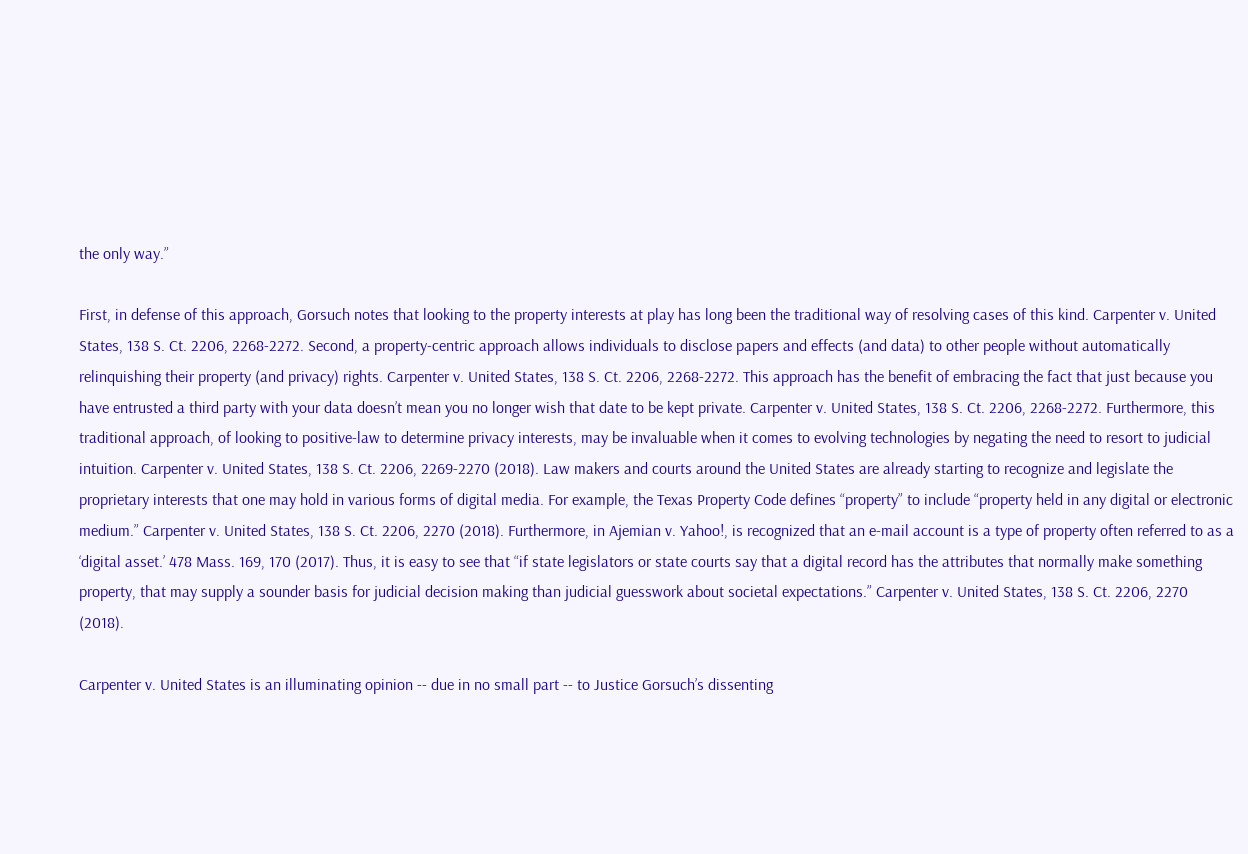the only way.”

First, in defense of this approach, Gorsuch notes that looking to the property interests at play has long been the traditional way of resolving cases of this kind. Carpenter v. United States, 138 S. Ct. 2206, 2268-2272. Second, a property-centric approach allows individuals to disclose papers and effects (and data) to other people without automatically relinquishing their property (and privacy) rights. Carpenter v. United States, 138 S. Ct. 2206, 2268-2272. This approach has the benefit of embracing the fact that just because you have entrusted a third party with your data doesn’t mean you no longer wish that date to be kept private. Carpenter v. United States, 138 S. Ct. 2206, 2268-2272. Furthermore, this traditional approach, of looking to positive-law to determine privacy interests, may be invaluable when it comes to evolving technologies by negating the need to resort to judicial intuition. Carpenter v. United States, 138 S. Ct. 2206, 2269-2270 (2018). Law makers and courts around the United States are already starting to recognize and legislate the proprietary interests that one may hold in various forms of digital media. For example, the Texas Property Code defines “property” to include “property held in any digital or electronic medium.” Carpenter v. United States, 138 S. Ct. 2206, 2270 (2018). Furthermore, in Ajemian v. Yahoo!, is recognized that an e-mail account is a type of property often referred to as a ‘digital asset.’ 478 Mass. 169, 170 (2017). Thus, it is easy to see that “if state legislators or state courts say that a digital record has the attributes that normally make something property, that may supply a sounder basis for judicial decision making than judicial guesswork about societal expectations.” Carpenter v. United States, 138 S. Ct. 2206, 2270 (2018).

Carpenter v. United States is an illuminating opinion -- due in no small part -- to Justice Gorsuch’s dissenting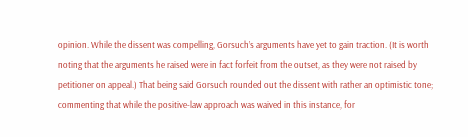opinion. While the dissent was compelling, Gorsuch’s arguments have yet to gain traction. (It is worth noting that the arguments he raised were in fact forfeit from the outset, as they were not raised by petitioner on appeal.) That being said Gorsuch rounded out the dissent with rather an optimistic tone; commenting that while the positive-law approach was waived in this instance, for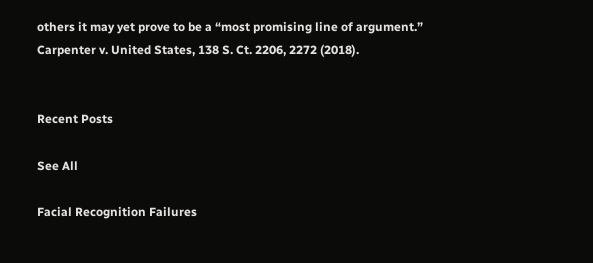others it may yet prove to be a “most promising line of argument.” Carpenter v. United States, 138 S. Ct. 2206, 2272 (2018).


Recent Posts

See All

Facial Recognition Failures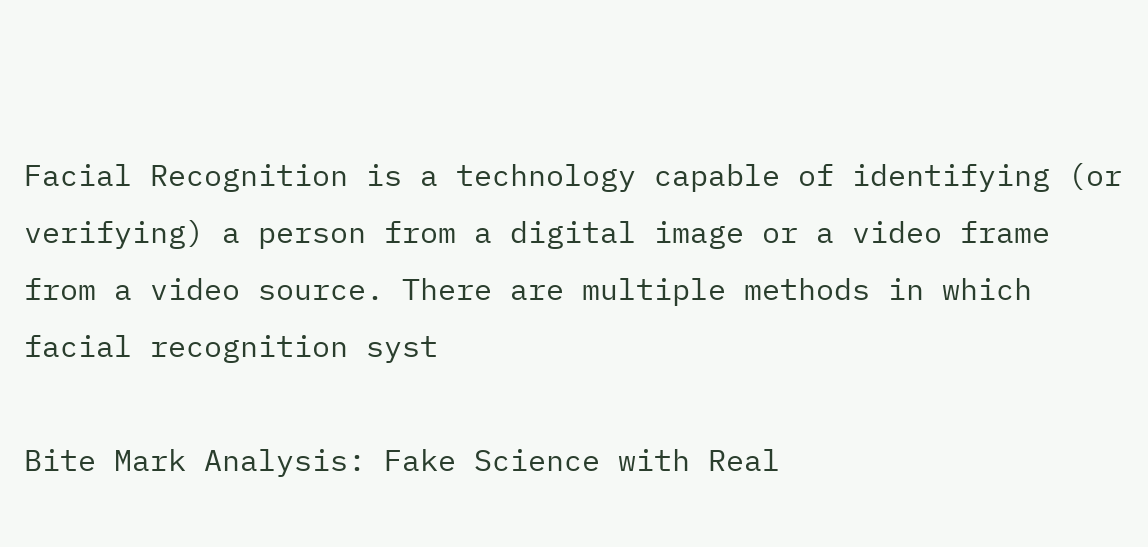Facial Recognition is a technology capable of identifying (or verifying) a person from a digital image or a video frame from a video source. There are multiple methods in which facial recognition syst

Bite Mark Analysis: Fake Science with Real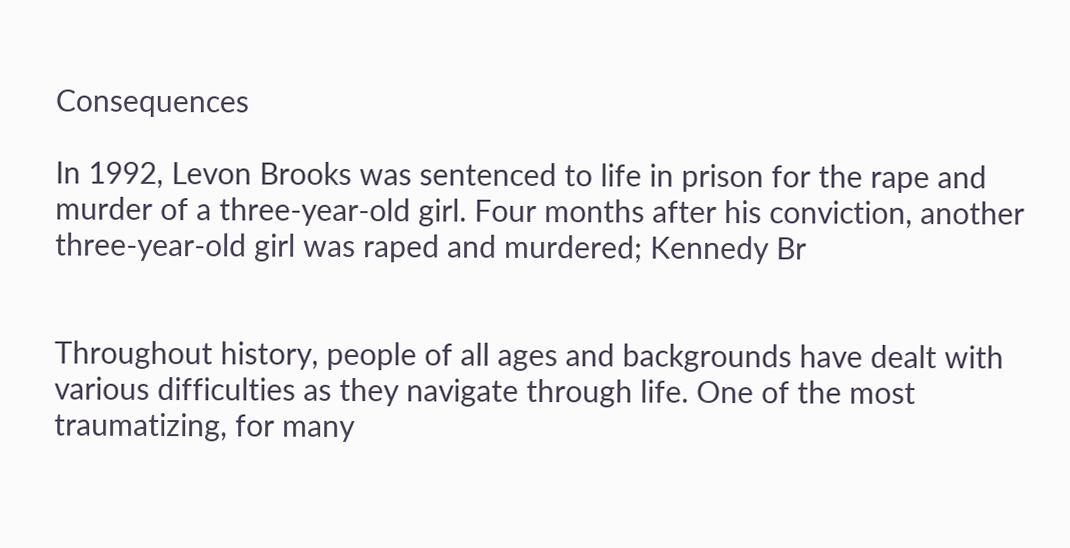Consequences

In 1992, Levon Brooks was sentenced to life in prison for the rape and murder of a three-year-old girl. Four months after his conviction, another three-year-old girl was raped and murdered; Kennedy Br


Throughout history, people of all ages and backgrounds have dealt with various difficulties as they navigate through life. One of the most traumatizing, for many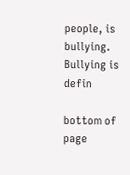people, is bullying. Bullying is defin

bottom of page